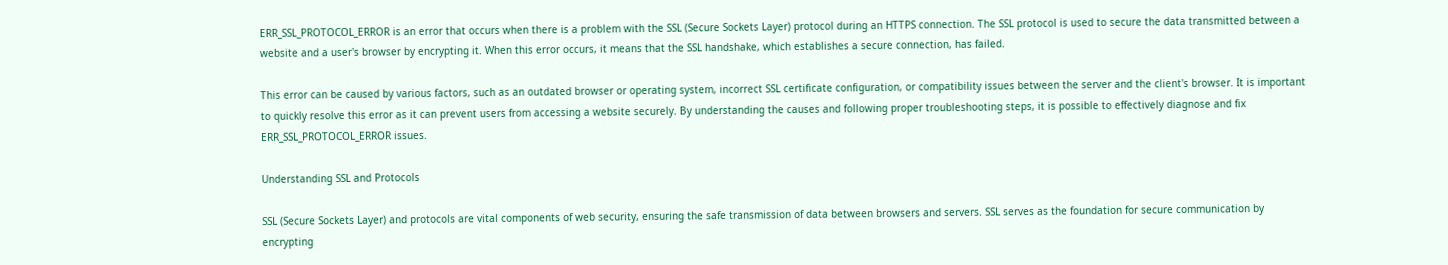ERR_SSL_PROTOCOL_ERROR is an error that occurs when there is a problem with the SSL (Secure Sockets Layer) protocol during an HTTPS connection. The SSL protocol is used to secure the data transmitted between a website and a user's browser by encrypting it. When this error occurs, it means that the SSL handshake, which establishes a secure connection, has failed.

This error can be caused by various factors, such as an outdated browser or operating system, incorrect SSL certificate configuration, or compatibility issues between the server and the client's browser. It is important to quickly resolve this error as it can prevent users from accessing a website securely. By understanding the causes and following proper troubleshooting steps, it is possible to effectively diagnose and fix ERR_SSL_PROTOCOL_ERROR issues.

Understanding SSL and Protocols

SSL (Secure Sockets Layer) and protocols are vital components of web security, ensuring the safe transmission of data between browsers and servers. SSL serves as the foundation for secure communication by encrypting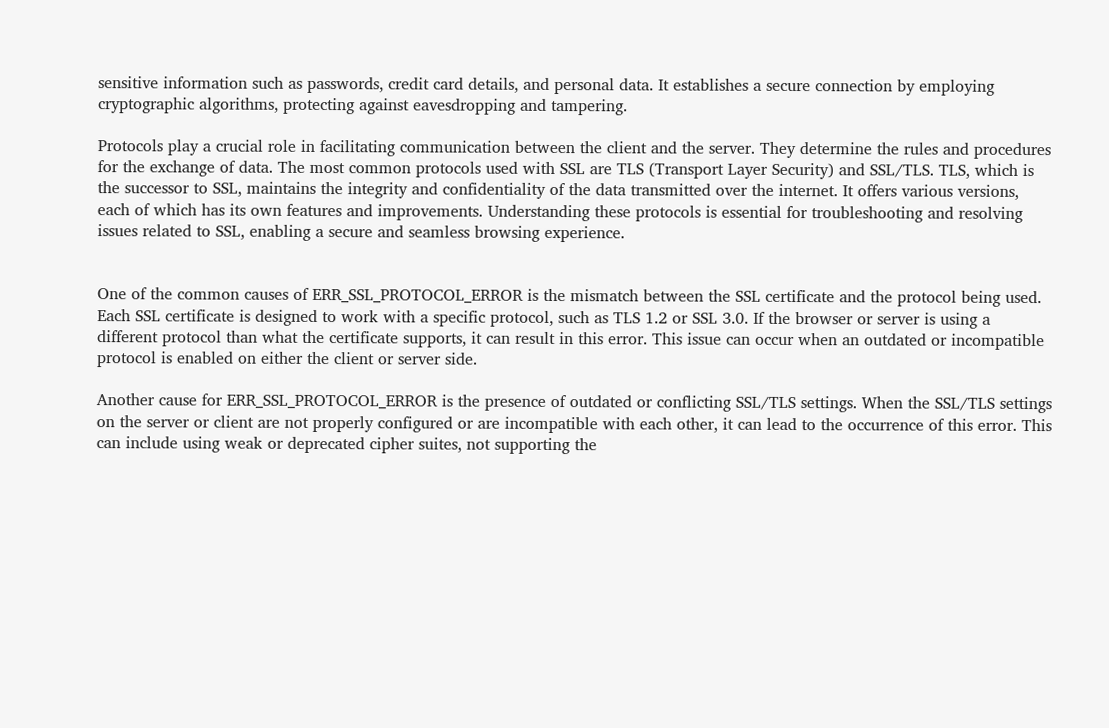sensitive information such as passwords, credit card details, and personal data. It establishes a secure connection by employing cryptographic algorithms, protecting against eavesdropping and tampering.

Protocols play a crucial role in facilitating communication between the client and the server. They determine the rules and procedures for the exchange of data. The most common protocols used with SSL are TLS (Transport Layer Security) and SSL/TLS. TLS, which is the successor to SSL, maintains the integrity and confidentiality of the data transmitted over the internet. It offers various versions, each of which has its own features and improvements. Understanding these protocols is essential for troubleshooting and resolving issues related to SSL, enabling a secure and seamless browsing experience.


One of the common causes of ERR_SSL_PROTOCOL_ERROR is the mismatch between the SSL certificate and the protocol being used. Each SSL certificate is designed to work with a specific protocol, such as TLS 1.2 or SSL 3.0. If the browser or server is using a different protocol than what the certificate supports, it can result in this error. This issue can occur when an outdated or incompatible protocol is enabled on either the client or server side.

Another cause for ERR_SSL_PROTOCOL_ERROR is the presence of outdated or conflicting SSL/TLS settings. When the SSL/TLS settings on the server or client are not properly configured or are incompatible with each other, it can lead to the occurrence of this error. This can include using weak or deprecated cipher suites, not supporting the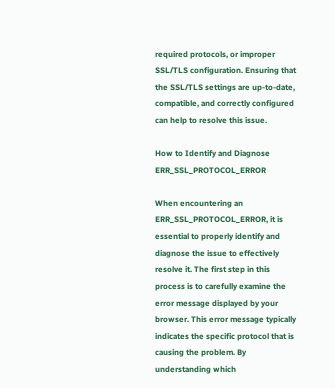required protocols, or improper SSL/TLS configuration. Ensuring that the SSL/TLS settings are up-to-date, compatible, and correctly configured can help to resolve this issue.

How to Identify and Diagnose ERR_SSL_PROTOCOL_ERROR

When encountering an ERR_SSL_PROTOCOL_ERROR, it is essential to properly identify and diagnose the issue to effectively resolve it. The first step in this process is to carefully examine the error message displayed by your browser. This error message typically indicates the specific protocol that is causing the problem. By understanding which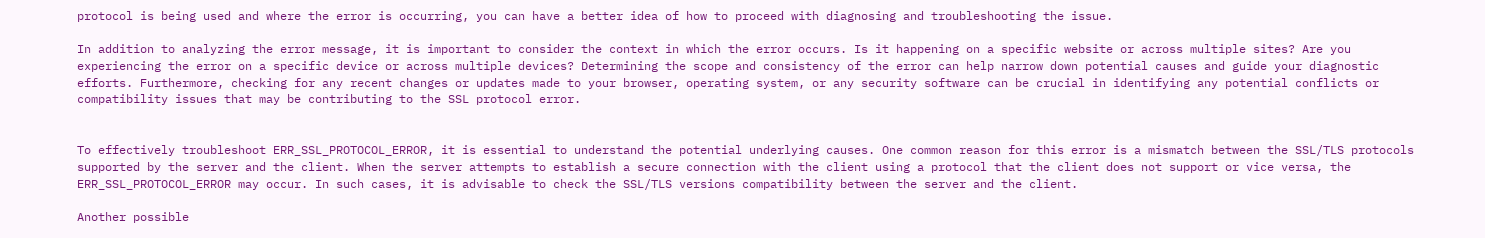protocol is being used and where the error is occurring, you can have a better idea of how to proceed with diagnosing and troubleshooting the issue.

In addition to analyzing the error message, it is important to consider the context in which the error occurs. Is it happening on a specific website or across multiple sites? Are you experiencing the error on a specific device or across multiple devices? Determining the scope and consistency of the error can help narrow down potential causes and guide your diagnostic efforts. Furthermore, checking for any recent changes or updates made to your browser, operating system, or any security software can be crucial in identifying any potential conflicts or compatibility issues that may be contributing to the SSL protocol error.


To effectively troubleshoot ERR_SSL_PROTOCOL_ERROR, it is essential to understand the potential underlying causes. One common reason for this error is a mismatch between the SSL/TLS protocols supported by the server and the client. When the server attempts to establish a secure connection with the client using a protocol that the client does not support or vice versa, the ERR_SSL_PROTOCOL_ERROR may occur. In such cases, it is advisable to check the SSL/TLS versions compatibility between the server and the client.

Another possible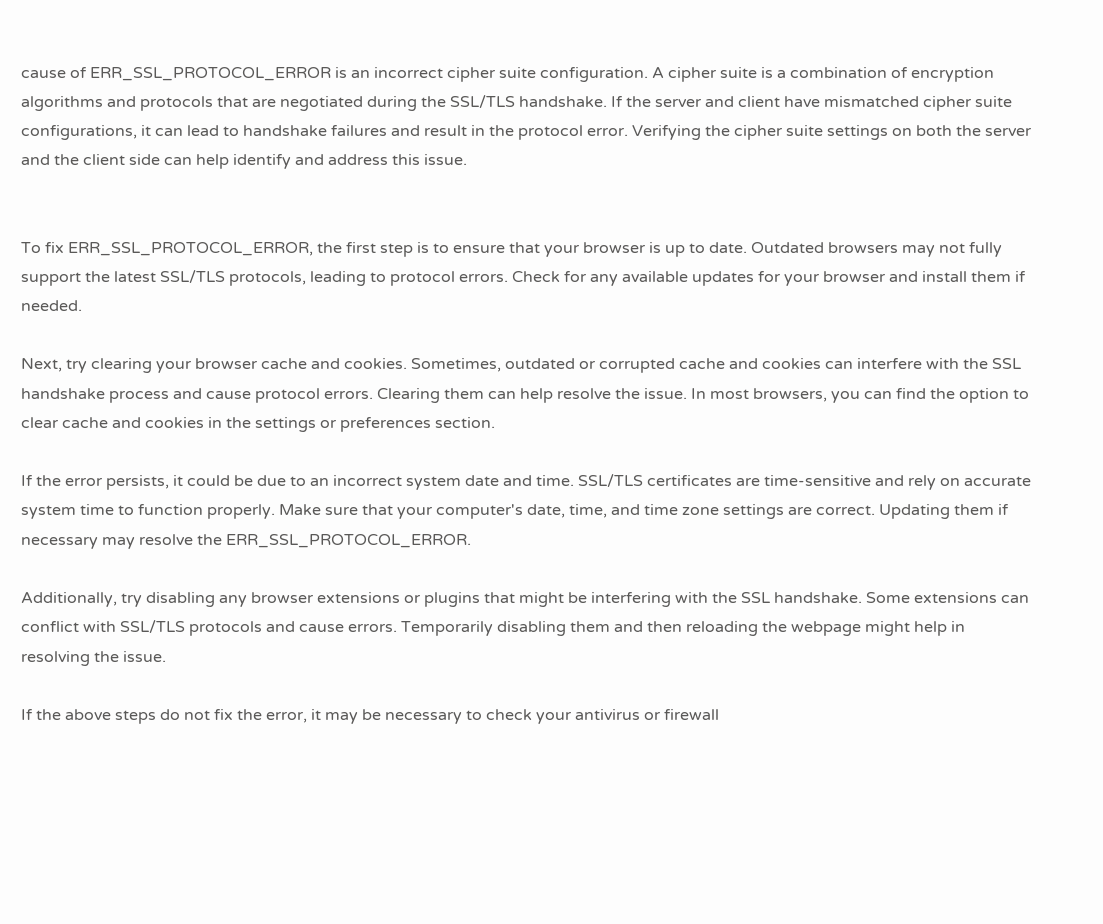cause of ERR_SSL_PROTOCOL_ERROR is an incorrect cipher suite configuration. A cipher suite is a combination of encryption algorithms and protocols that are negotiated during the SSL/TLS handshake. If the server and client have mismatched cipher suite configurations, it can lead to handshake failures and result in the protocol error. Verifying the cipher suite settings on both the server and the client side can help identify and address this issue.


To fix ERR_SSL_PROTOCOL_ERROR, the first step is to ensure that your browser is up to date. Outdated browsers may not fully support the latest SSL/TLS protocols, leading to protocol errors. Check for any available updates for your browser and install them if needed.

Next, try clearing your browser cache and cookies. Sometimes, outdated or corrupted cache and cookies can interfere with the SSL handshake process and cause protocol errors. Clearing them can help resolve the issue. In most browsers, you can find the option to clear cache and cookies in the settings or preferences section.

If the error persists, it could be due to an incorrect system date and time. SSL/TLS certificates are time-sensitive and rely on accurate system time to function properly. Make sure that your computer's date, time, and time zone settings are correct. Updating them if necessary may resolve the ERR_SSL_PROTOCOL_ERROR.

Additionally, try disabling any browser extensions or plugins that might be interfering with the SSL handshake. Some extensions can conflict with SSL/TLS protocols and cause errors. Temporarily disabling them and then reloading the webpage might help in resolving the issue.

If the above steps do not fix the error, it may be necessary to check your antivirus or firewall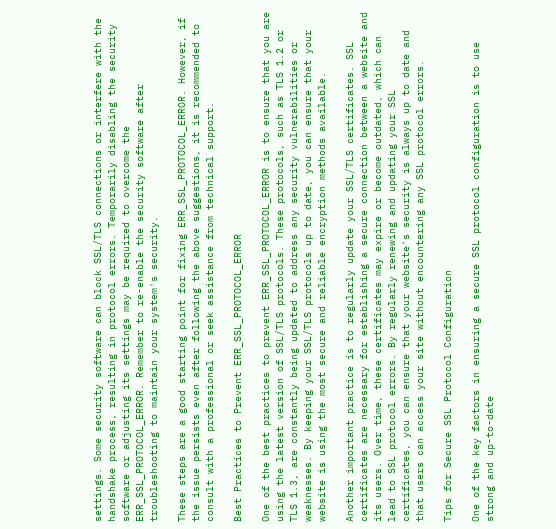settings. Some security software can block SSL/TLS connections or interfere with the handshake process, resulting in protocol errors. Temporarily disabling the security software or adjusting its settings may be required to overcome the ERR_SSL_PROTOCOL_ERROR. Remember to re-enable the security software after troubleshooting to maintain your system's security.

These steps are a good starting point for fixing ERR_SSL_PROTOCOL_ERROR. However, if the issue persists even after following the above suggestions, it is recommended to consult with a professional or seek assistance from technical support.

Best Practices to Prevent ERR_SSL_PROTOCOL_ERROR

One of the best practices to prevent ERR_SSL_PROTOCOL_ERROR is to ensure that you are using the latest version of SSL/TLS protocols. These protocols, such as TLS 1.2 or TLS 1.3, are constantly being updated to address any security vulnerabilities or weaknesses. By keeping your SSL/TLS protocols up to date, you can ensure that your website is using the most secure and reliable encryption methods available.

Another important practice is to regularly update your SSL/TLS certificates. SSL certificates are necessary for establishing a secure connection between a website and its users. Over time, these certificates may expire or become outdated, which can lead to SSL protocol errors. By regularly renewing and updating your SSL certificates, you can ensure that your website's security is always up to date and that users can access your site without encountering any SSL protocol errors.

Tips for Secure SSL Protocol Configuration

One of the key factors in ensuring a secure SSL protocol configuration is to use strong and up-to-date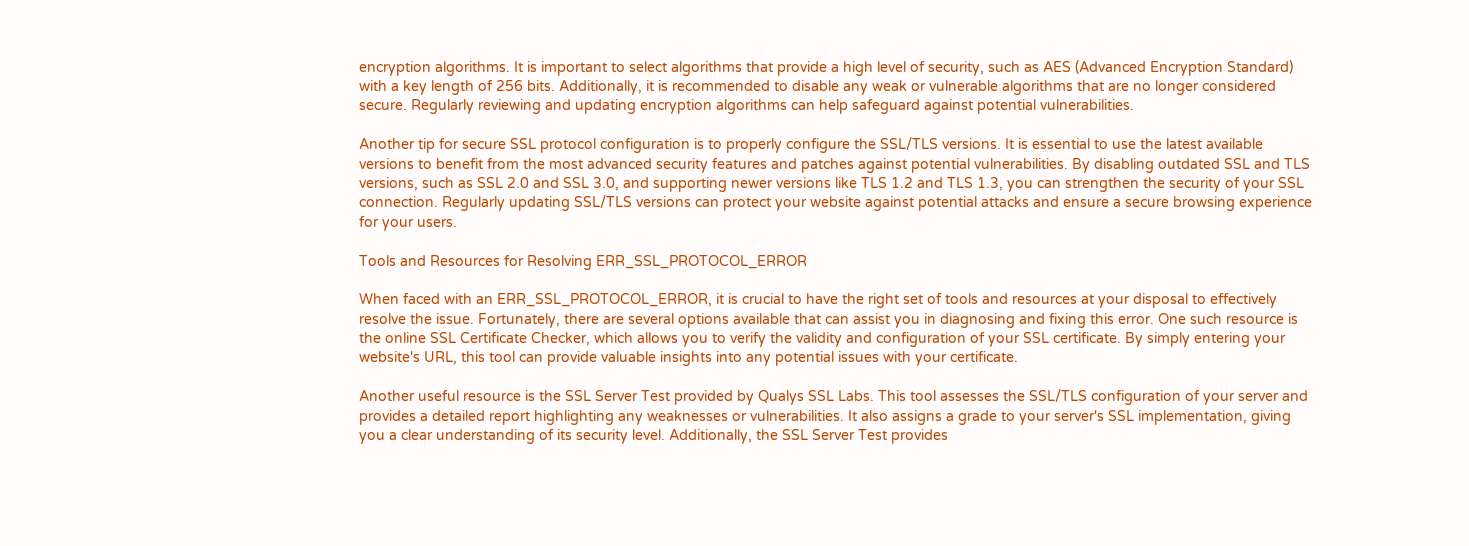encryption algorithms. It is important to select algorithms that provide a high level of security, such as AES (Advanced Encryption Standard) with a key length of 256 bits. Additionally, it is recommended to disable any weak or vulnerable algorithms that are no longer considered secure. Regularly reviewing and updating encryption algorithms can help safeguard against potential vulnerabilities.

Another tip for secure SSL protocol configuration is to properly configure the SSL/TLS versions. It is essential to use the latest available versions to benefit from the most advanced security features and patches against potential vulnerabilities. By disabling outdated SSL and TLS versions, such as SSL 2.0 and SSL 3.0, and supporting newer versions like TLS 1.2 and TLS 1.3, you can strengthen the security of your SSL connection. Regularly updating SSL/TLS versions can protect your website against potential attacks and ensure a secure browsing experience for your users.

Tools and Resources for Resolving ERR_SSL_PROTOCOL_ERROR

When faced with an ERR_SSL_PROTOCOL_ERROR, it is crucial to have the right set of tools and resources at your disposal to effectively resolve the issue. Fortunately, there are several options available that can assist you in diagnosing and fixing this error. One such resource is the online SSL Certificate Checker, which allows you to verify the validity and configuration of your SSL certificate. By simply entering your website's URL, this tool can provide valuable insights into any potential issues with your certificate.

Another useful resource is the SSL Server Test provided by Qualys SSL Labs. This tool assesses the SSL/TLS configuration of your server and provides a detailed report highlighting any weaknesses or vulnerabilities. It also assigns a grade to your server's SSL implementation, giving you a clear understanding of its security level. Additionally, the SSL Server Test provides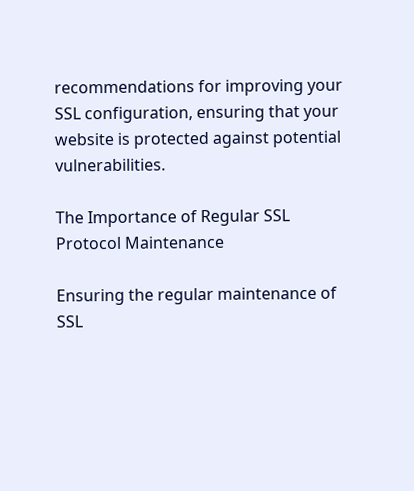recommendations for improving your SSL configuration, ensuring that your website is protected against potential vulnerabilities.

The Importance of Regular SSL Protocol Maintenance

Ensuring the regular maintenance of SSL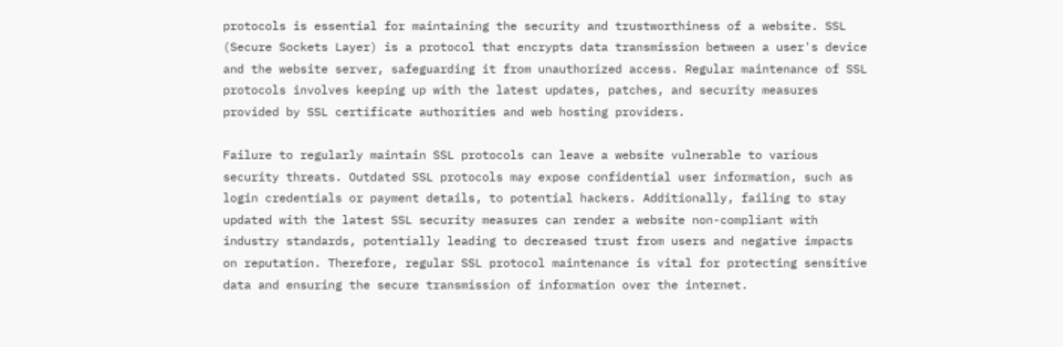protocols is essential for maintaining the security and trustworthiness of a website. SSL (Secure Sockets Layer) is a protocol that encrypts data transmission between a user's device and the website server, safeguarding it from unauthorized access. Regular maintenance of SSL protocols involves keeping up with the latest updates, patches, and security measures provided by SSL certificate authorities and web hosting providers.

Failure to regularly maintain SSL protocols can leave a website vulnerable to various security threats. Outdated SSL protocols may expose confidential user information, such as login credentials or payment details, to potential hackers. Additionally, failing to stay updated with the latest SSL security measures can render a website non-compliant with industry standards, potentially leading to decreased trust from users and negative impacts on reputation. Therefore, regular SSL protocol maintenance is vital for protecting sensitive data and ensuring the secure transmission of information over the internet.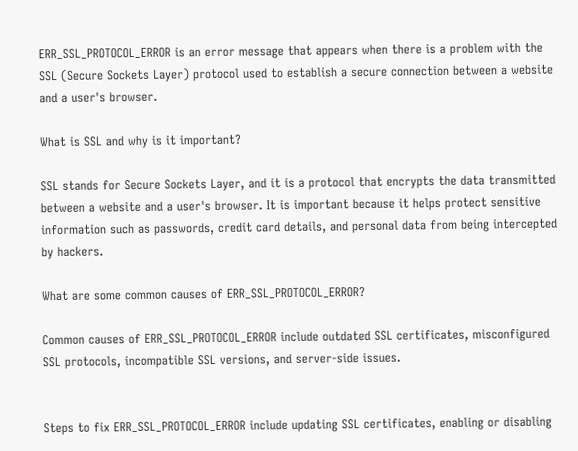ERR_SSL_PROTOCOL_ERROR is an error message that appears when there is a problem with the SSL (Secure Sockets Layer) protocol used to establish a secure connection between a website and a user's browser.

What is SSL and why is it important?

SSL stands for Secure Sockets Layer, and it is a protocol that encrypts the data transmitted between a website and a user's browser. It is important because it helps protect sensitive information such as passwords, credit card details, and personal data from being intercepted by hackers.

What are some common causes of ERR_SSL_PROTOCOL_ERROR?

Common causes of ERR_SSL_PROTOCOL_ERROR include outdated SSL certificates, misconfigured SSL protocols, incompatible SSL versions, and server-side issues.


Steps to fix ERR_SSL_PROTOCOL_ERROR include updating SSL certificates, enabling or disabling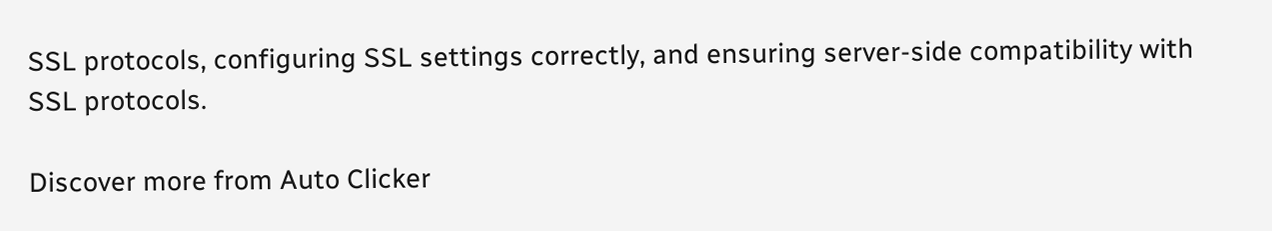SSL protocols, configuring SSL settings correctly, and ensuring server-side compatibility with SSL protocols.

Discover more from Auto Clicker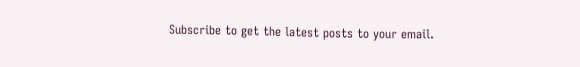Subscribe to get the latest posts to your email.